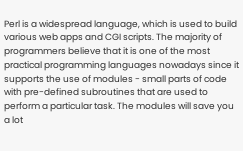Perl is a widespread language, which is used to build various web apps and CGI scripts. The majority of programmers believe that it is one of the most practical programming languages nowadays since it supports the use of modules - small parts of code with pre-defined subroutines that are used to perform a particular task. The modules will save you a lot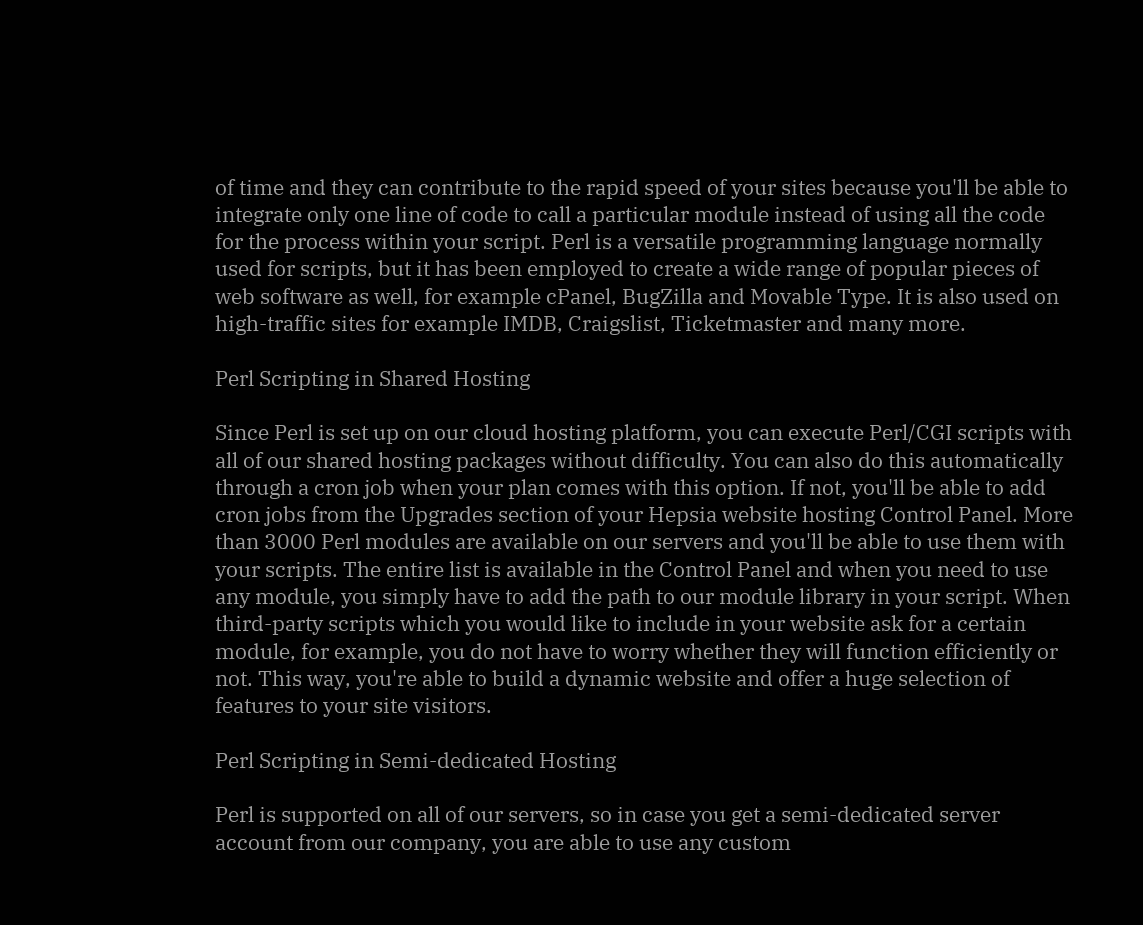of time and they can contribute to the rapid speed of your sites because you'll be able to integrate only one line of code to call a particular module instead of using all the code for the process within your script. Perl is a versatile programming language normally used for scripts, but it has been employed to create a wide range of popular pieces of web software as well, for example cPanel, BugZilla and Movable Type. It is also used on high-traffic sites for example IMDB, Craigslist, Ticketmaster and many more.

Perl Scripting in Shared Hosting

Since Perl is set up on our cloud hosting platform, you can execute Perl/CGI scripts with all of our shared hosting packages without difficulty. You can also do this automatically through a cron job when your plan comes with this option. If not, you'll be able to add cron jobs from the Upgrades section of your Hepsia website hosting Control Panel. More than 3000 Perl modules are available on our servers and you'll be able to use them with your scripts. The entire list is available in the Control Panel and when you need to use any module, you simply have to add the path to our module library in your script. When third-party scripts which you would like to include in your website ask for a certain module, for example, you do not have to worry whether they will function efficiently or not. This way, you're able to build a dynamic website and offer a huge selection of features to your site visitors.

Perl Scripting in Semi-dedicated Hosting

Perl is supported on all of our servers, so in case you get a semi-dedicated server account from our company, you are able to use any custom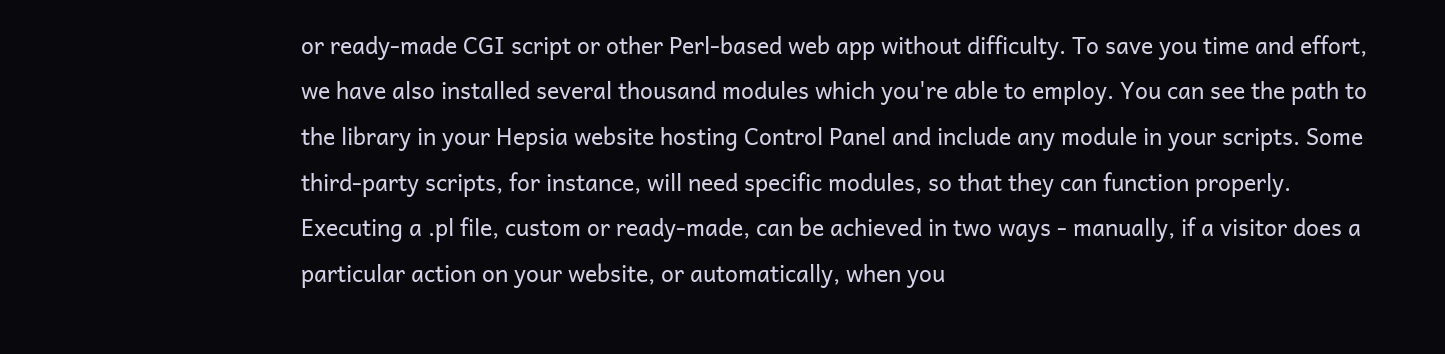or ready-made CGI script or other Perl-based web app without difficulty. To save you time and effort, we have also installed several thousand modules which you're able to employ. You can see the path to the library in your Hepsia website hosting Control Panel and include any module in your scripts. Some third-party scripts, for instance, will need specific modules, so that they can function properly. Executing a .pl file, custom or ready-made, can be achieved in two ways - manually, if a visitor does a particular action on your website, or automatically, when you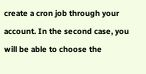create a cron job through your account. In the second case, you will be able to choose the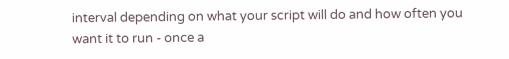interval depending on what your script will do and how often you want it to run - once a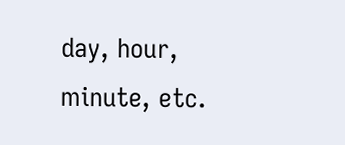day, hour, minute, etc.